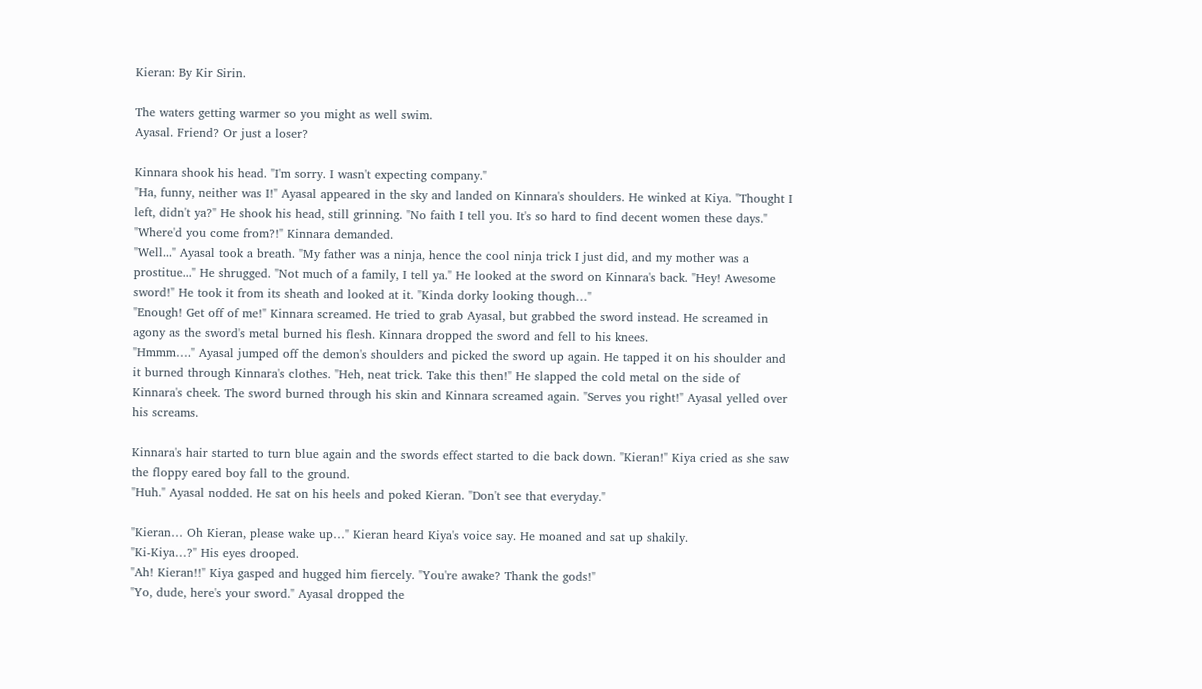Kieran: By Kir Sirin.

The waters getting warmer so you might as well swim.
Ayasal. Friend? Or just a loser?

Kinnara shook his head. "I'm sorry. I wasn't expecting company."
"Ha, funny, neither was I!" Ayasal appeared in the sky and landed on Kinnara's shoulders. He winked at Kiya. "Thought I left, didn't ya?" He shook his head, still grinning. "No faith I tell you. It's so hard to find decent women these days."
"Where'd you come from?!" Kinnara demanded.
"Well..." Ayasal took a breath. "My father was a ninja, hence the cool ninja trick I just did, and my mother was a prostitue..." He shrugged. "Not much of a family, I tell ya." He looked at the sword on Kinnara's back. "Hey! Awesome sword!" He took it from its sheath and looked at it. "Kinda dorky looking though…"
"Enough! Get off of me!" Kinnara screamed. He tried to grab Ayasal, but grabbed the sword instead. He screamed in agony as the sword's metal burned his flesh. Kinnara dropped the sword and fell to his knees.
"Hmmm…." Ayasal jumped off the demon's shoulders and picked the sword up again. He tapped it on his shoulder and it burned through Kinnara's clothes. "Heh, neat trick. Take this then!" He slapped the cold metal on the side of Kinnara's cheek. The sword burned through his skin and Kinnara screamed again. "Serves you right!" Ayasal yelled over his screams.

Kinnara's hair started to turn blue again and the swords effect started to die back down. "Kieran!" Kiya cried as she saw the floppy eared boy fall to the ground.
"Huh." Ayasal nodded. He sat on his heels and poked Kieran. "Don't see that everyday."

"Kieran… Oh Kieran, please wake up…" Kieran heard Kiya's voice say. He moaned and sat up shakily.
"Ki-Kiya…?" His eyes drooped.
"Ah! Kieran!!" Kiya gasped and hugged him fiercely. "You're awake? Thank the gods!"
"Yo, dude, here's your sword." Ayasal dropped the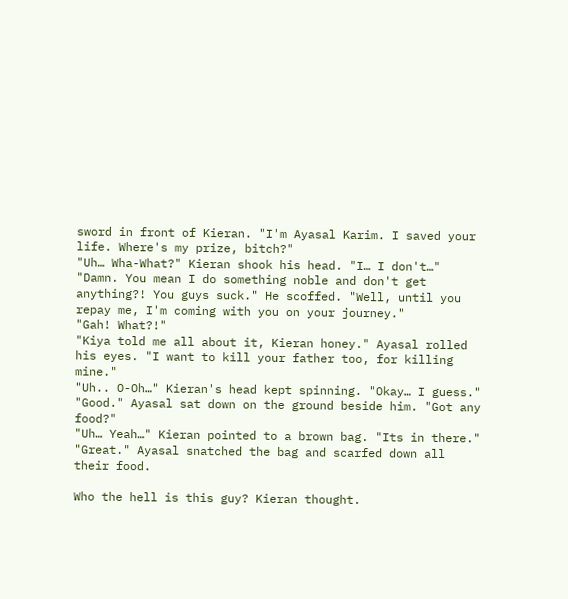sword in front of Kieran. "I'm Ayasal Karim. I saved your life. Where's my prize, bitch?"
"Uh… Wha-What?" Kieran shook his head. "I… I don't…"
"Damn. You mean I do something noble and don't get anything?! You guys suck." He scoffed. "Well, until you repay me, I'm coming with you on your journey."
"Gah! What?!"
"Kiya told me all about it, Kieran honey." Ayasal rolled his eyes. "I want to kill your father too, for killing mine."
"Uh.. O-Oh…" Kieran's head kept spinning. "Okay… I guess."
"Good." Ayasal sat down on the ground beside him. "Got any food?"
"Uh… Yeah…" Kieran pointed to a brown bag. "Its in there."
"Great." Ayasal snatched the bag and scarfed down all their food.

Who the hell is this guy? Kieran thought.